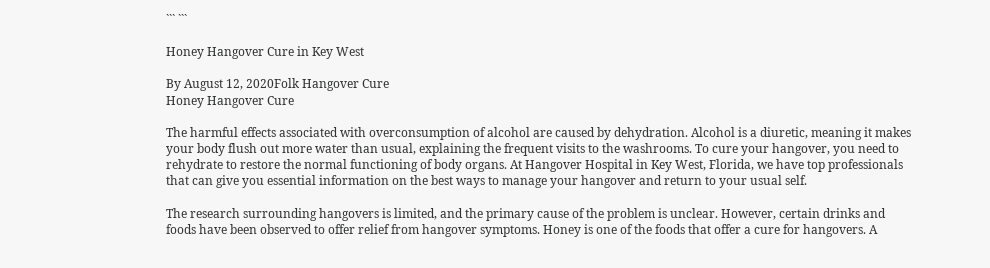``` ```

Honey Hangover Cure in Key West

By August 12, 2020Folk Hangover Cure
Honey Hangover Cure

The harmful effects associated with overconsumption of alcohol are caused by dehydration. Alcohol is a diuretic, meaning it makes your body flush out more water than usual, explaining the frequent visits to the washrooms. To cure your hangover, you need to rehydrate to restore the normal functioning of body organs. At Hangover Hospital in Key West, Florida, we have top professionals that can give you essential information on the best ways to manage your hangover and return to your usual self.

The research surrounding hangovers is limited, and the primary cause of the problem is unclear. However, certain drinks and foods have been observed to offer relief from hangover symptoms. Honey is one of the foods that offer a cure for hangovers. A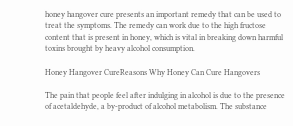honey hangover cure presents an important remedy that can be used to treat the symptoms. The remedy can work due to the high fructose content that is present in honey, which is vital in breaking down harmful toxins brought by heavy alcohol consumption.

Honey Hangover CureReasons Why Honey Can Cure Hangovers

The pain that people feel after indulging in alcohol is due to the presence of acetaldehyde, a by-product of alcohol metabolism. The substance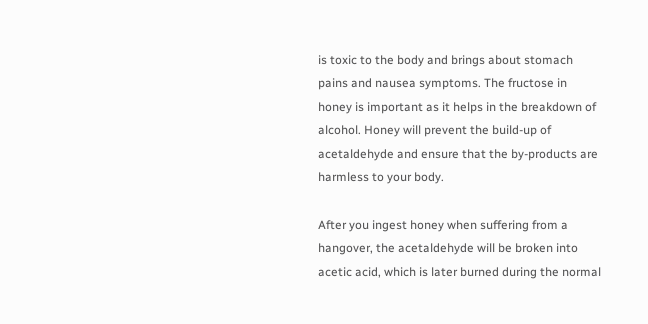is toxic to the body and brings about stomach pains and nausea symptoms. The fructose in honey is important as it helps in the breakdown of alcohol. Honey will prevent the build-up of acetaldehyde and ensure that the by-products are harmless to your body.

After you ingest honey when suffering from a hangover, the acetaldehyde will be broken into acetic acid, which is later burned during the normal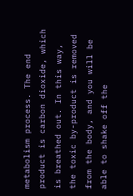metabolism process. The end product is carbon dioxide, which is breathed out. In this way, the toxic by-product is removed from the body, and you will be able to shake off the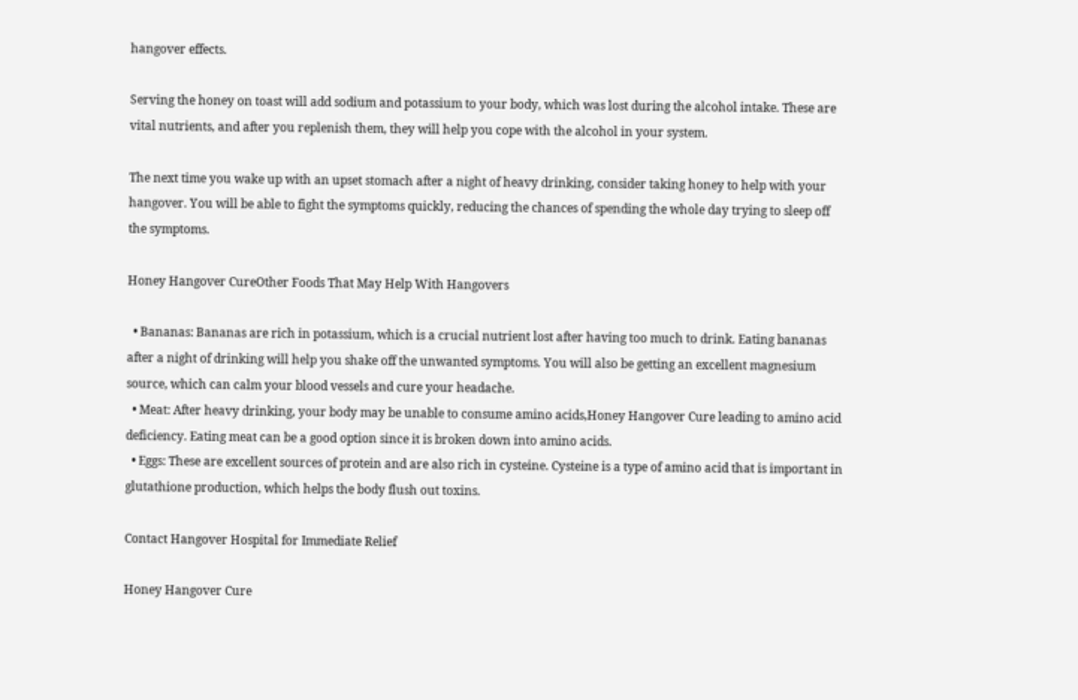hangover effects.

Serving the honey on toast will add sodium and potassium to your body, which was lost during the alcohol intake. These are vital nutrients, and after you replenish them, they will help you cope with the alcohol in your system.

The next time you wake up with an upset stomach after a night of heavy drinking, consider taking honey to help with your hangover. You will be able to fight the symptoms quickly, reducing the chances of spending the whole day trying to sleep off the symptoms.

Honey Hangover CureOther Foods That May Help With Hangovers

  • Bananas: Bananas are rich in potassium, which is a crucial nutrient lost after having too much to drink. Eating bananas after a night of drinking will help you shake off the unwanted symptoms. You will also be getting an excellent magnesium source, which can calm your blood vessels and cure your headache.
  • Meat: After heavy drinking, your body may be unable to consume amino acids,Honey Hangover Cure leading to amino acid deficiency. Eating meat can be a good option since it is broken down into amino acids.
  • Eggs: These are excellent sources of protein and are also rich in cysteine. Cysteine is a type of amino acid that is important in glutathione production, which helps the body flush out toxins.

Contact Hangover Hospital for Immediate Relief

Honey Hangover Cure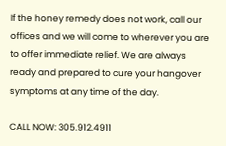If the honey remedy does not work, call our offices and we will come to wherever you are to offer immediate relief. We are always ready and prepared to cure your hangover symptoms at any time of the day.

CALL NOW: 305.912.4911